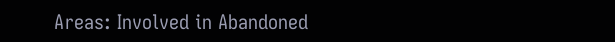Areas: Involved in Abandoned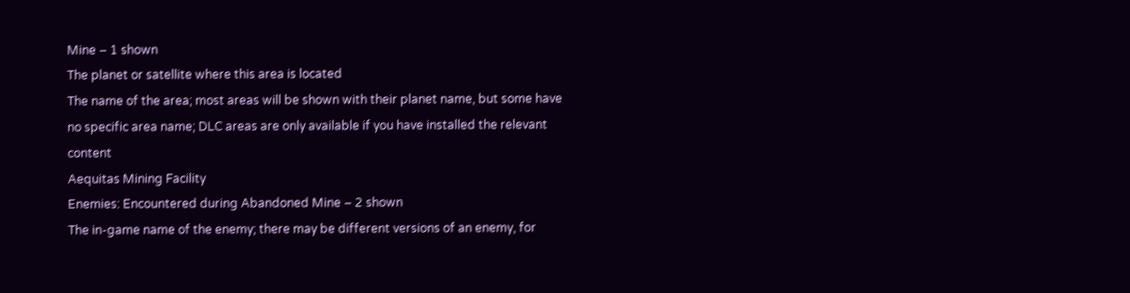Mine – 1 shown
The planet or satellite where this area is located
The name of the area; most areas will be shown with their planet name, but some have no specific area name; DLC areas are only available if you have installed the relevant content
Aequitas Mining Facility
Enemies: Encountered during Abandoned Mine – 2 shown
The in-game name of the enemy; there may be different versions of an enemy, for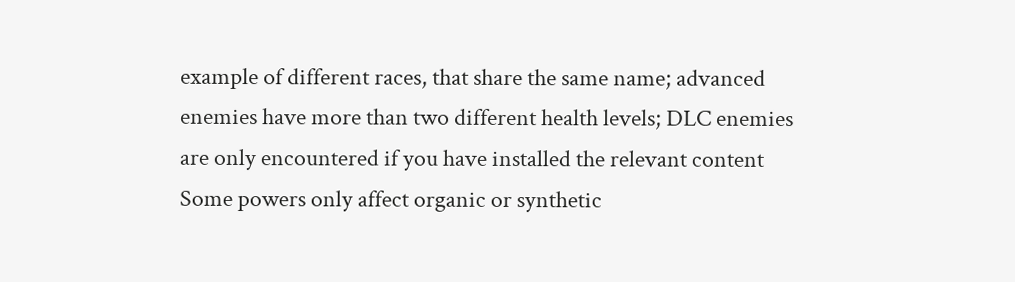example of different races, that share the same name; advanced enemies have more than two different health levels; DLC enemies are only encountered if you have installed the relevant content
Some powers only affect organic or synthetic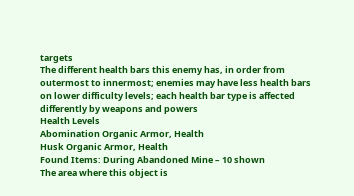targets
The different health bars this enemy has, in order from outermost to innermost; enemies may have less health bars on lower difficulty levels; each health bar type is affected differently by weapons and powers
Health Levels
Abomination Organic Armor, Health
Husk Organic Armor, Health
Found Items: During Abandoned Mine – 10 shown
The area where this object is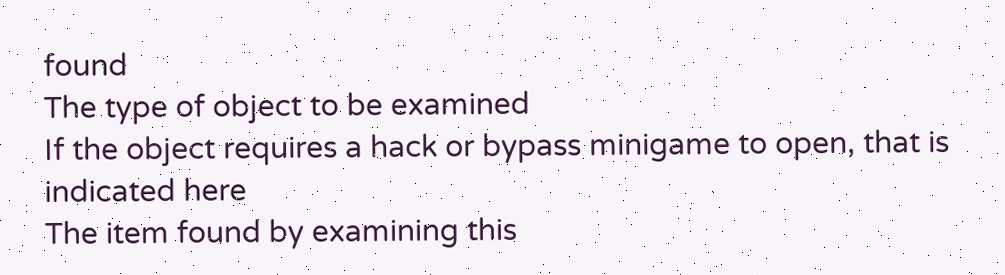found
The type of object to be examined
If the object requires a hack or bypass minigame to open, that is indicated here
The item found by examining this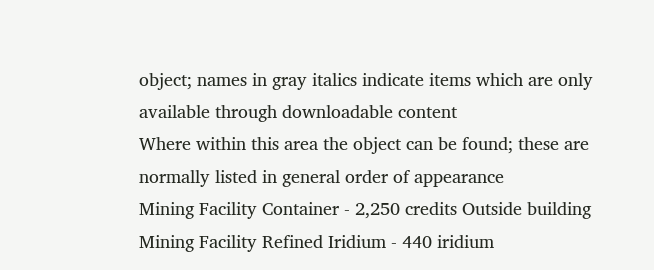object; names in gray italics indicate items which are only available through downloadable content
Where within this area the object can be found; these are normally listed in general order of appearance
Mining Facility Container - 2,250 credits Outside building
Mining Facility Refined Iridium - 440 iridium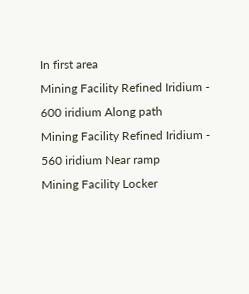In first area
Mining Facility Refined Iridium - 600 iridium Along path
Mining Facility Refined Iridium - 560 iridium Near ramp
Mining Facility Locker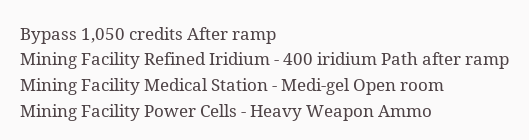Bypass 1,050 credits After ramp
Mining Facility Refined Iridium - 400 iridium Path after ramp
Mining Facility Medical Station - Medi-gel Open room
Mining Facility Power Cells - Heavy Weapon Ammo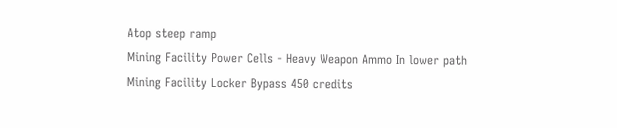Atop steep ramp
Mining Facility Power Cells - Heavy Weapon Ammo In lower path
Mining Facility Locker Bypass 450 credits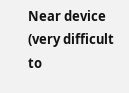Near device (very difficult to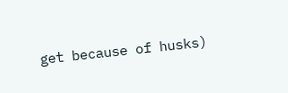get because of husks)